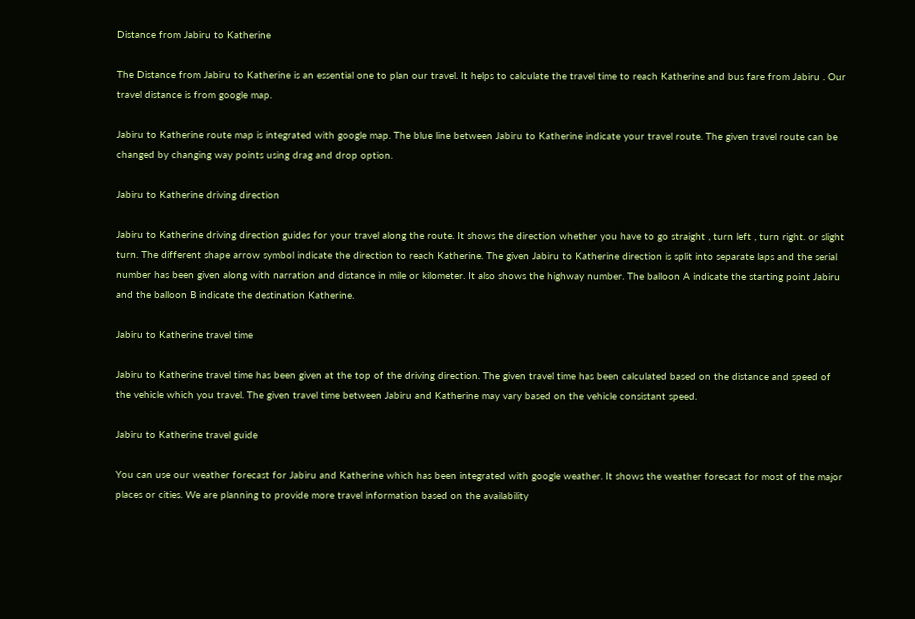Distance from Jabiru to Katherine

The Distance from Jabiru to Katherine is an essential one to plan our travel. It helps to calculate the travel time to reach Katherine and bus fare from Jabiru . Our travel distance is from google map.

Jabiru to Katherine route map is integrated with google map. The blue line between Jabiru to Katherine indicate your travel route. The given travel route can be changed by changing way points using drag and drop option.

Jabiru to Katherine driving direction

Jabiru to Katherine driving direction guides for your travel along the route. It shows the direction whether you have to go straight , turn left , turn right. or slight turn. The different shape arrow symbol indicate the direction to reach Katherine. The given Jabiru to Katherine direction is split into separate laps and the serial number has been given along with narration and distance in mile or kilometer. It also shows the highway number. The balloon A indicate the starting point Jabiru and the balloon B indicate the destination Katherine.

Jabiru to Katherine travel time

Jabiru to Katherine travel time has been given at the top of the driving direction. The given travel time has been calculated based on the distance and speed of the vehicle which you travel. The given travel time between Jabiru and Katherine may vary based on the vehicle consistant speed.

Jabiru to Katherine travel guide

You can use our weather forecast for Jabiru and Katherine which has been integrated with google weather. It shows the weather forecast for most of the major places or cities. We are planning to provide more travel information based on the availability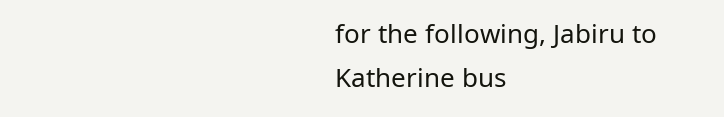for the following, Jabiru to Katherine bus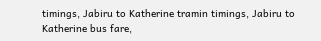timings, Jabiru to Katherine tramin timings, Jabiru to Katherine bus fare,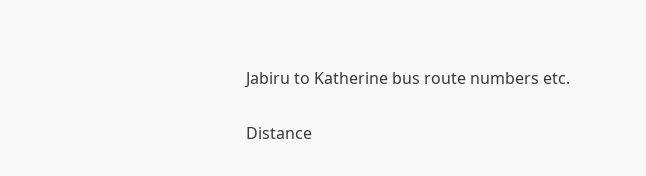Jabiru to Katherine bus route numbers etc.

Distance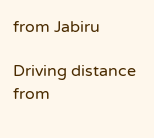from Jabiru

Driving distance from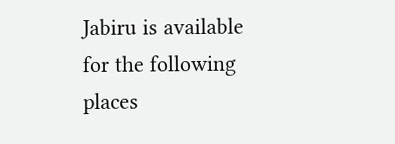Jabiru is available for the following places